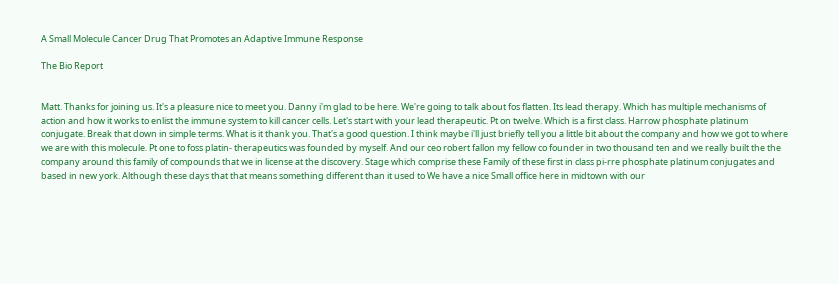A Small Molecule Cancer Drug That Promotes an Adaptive Immune Response

The Bio Report


Matt. Thanks for joining us. It's a pleasure nice to meet you. Danny i'm glad to be here. We're going to talk about fos flatten. Its lead therapy. Which has multiple mechanisms of action and how it works to enlist the immune system to kill cancer cells. Let's start with your lead therapeutic. Pt on twelve. Which is a first class. Harrow phosphate platinum conjugate. Break that down in simple terms. What is it thank you. That's a good question. I think maybe i'll just briefly tell you a little bit about the company and how we got to where we are with this molecule. Pt one to foss platin- therapeutics was founded by myself. And our ceo robert fallon my fellow co founder in two thousand ten and we really built the the company around this family of compounds that we in license at the discovery. Stage which comprise these Family of these first in class pi-rre phosphate platinum conjugates and based in new york. Although these days that that means something different than it used to We have a nice Small office here in midtown with our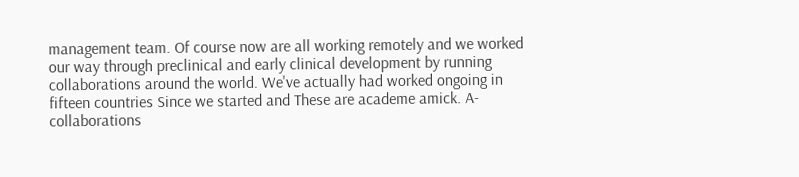management team. Of course now are all working remotely and we worked our way through preclinical and early clinical development by running collaborations around the world. We've actually had worked ongoing in fifteen countries Since we started and These are academe amick. A- collaborations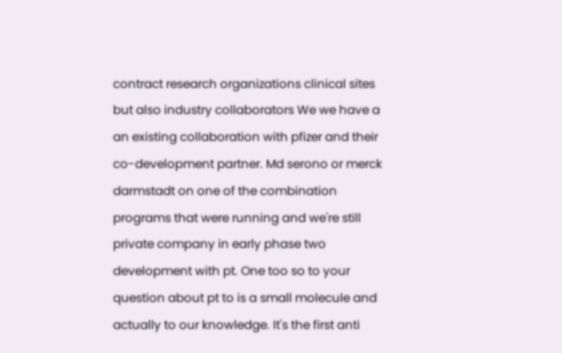contract research organizations clinical sites but also industry collaborators We we have a an existing collaboration with pfizer and their co-development partner. Md serono or merck darmstadt on one of the combination programs that were running and we're still private company in early phase two development with pt. One too so to your question about pt to is a small molecule and actually to our knowledge. It's the first anti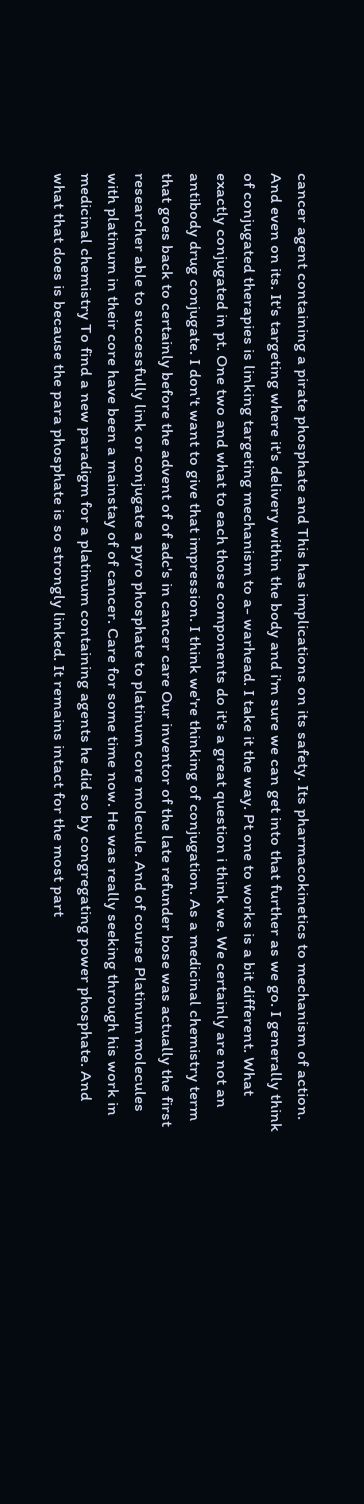cancer agent containing a pirate phosphate and This has implications on its safety. Its pharmacokinetics to mechanism of action. And even on its. It's targeting where it's delivery within the body and i'm sure we can get into that further as we go. I generally think of conjugated therapies is linking targeting mechanism to a- warhead. I take it the way. Pt one to works is a bit different. What exactly conjugated in pt. One two and what to each those components do it's a great question i think we. We certainly are not an antibody drug conjugate. I don't want to give that impression. I think we're thinking of conjugation. As a medicinal chemistry term that goes back to certainly before the advent of of adc's in cancer care Our inventor of the late refunder bose was actually the first researcher able to successfully link or conjugate a pyro phosphate to platinum core molecule. And of course Platinum molecules with platinum in their core have been a mainstay of of cancer. Care for some time now. He was really seeking through his work in medicinal chemistry To find a new paradigm for a platinum containing agents he did so by congregating power phosphate. And what that does is because the para phosphate is so strongly linked. It remains intact for the most part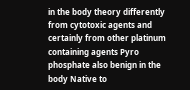in the body theory differently from cytotoxic agents and certainly from other platinum containing agents Pyro phosphate also benign in the body Native to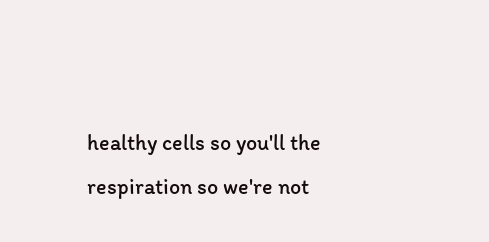healthy cells so you'll the respiration so we're not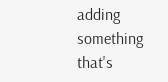adding something that's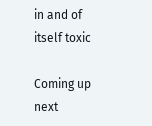in and of itself toxic

Coming up next